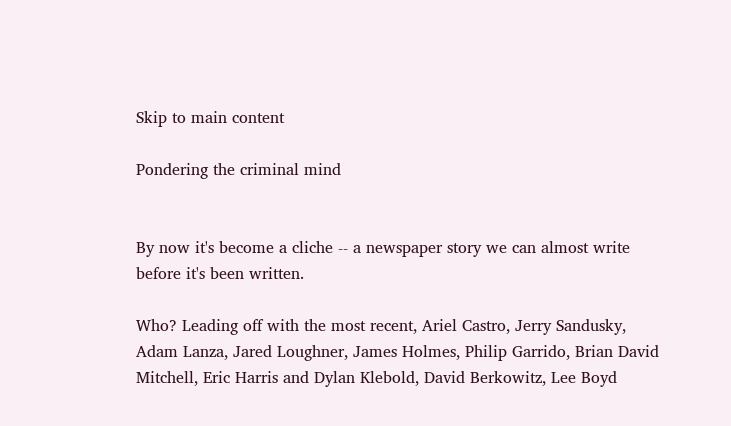Skip to main content

Pondering the criminal mind


By now it's become a cliche -- a newspaper story we can almost write before it's been written.

Who? Leading off with the most recent, Ariel Castro, Jerry Sandusky, Adam Lanza, Jared Loughner, James Holmes, Philip Garrido, Brian David Mitchell, Eric Harris and Dylan Klebold, David Berkowitz, Lee Boyd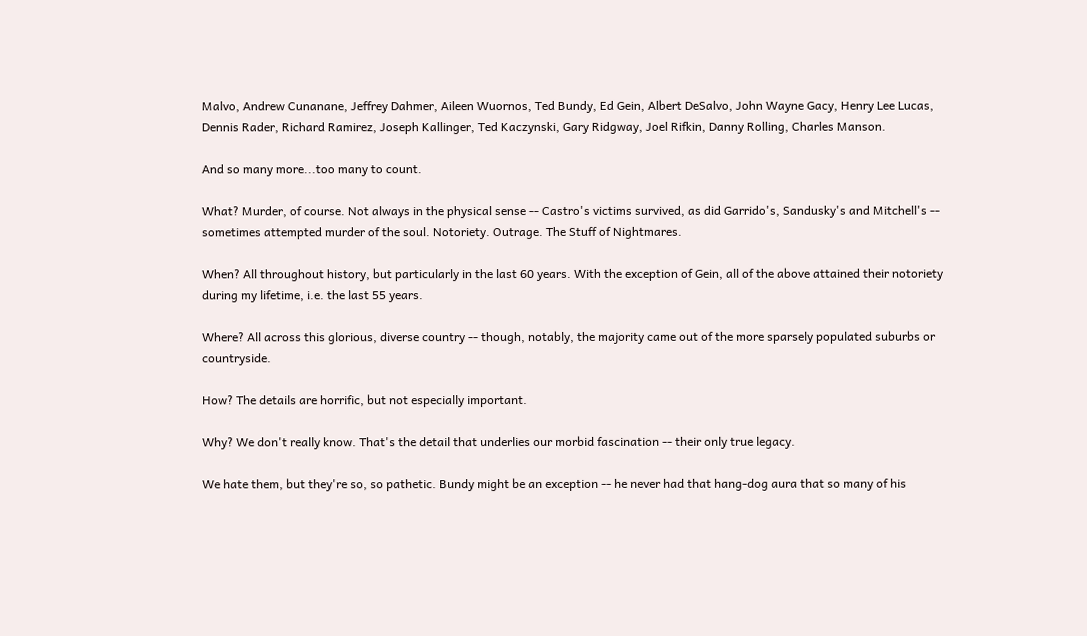Malvo, Andrew Cunanane, Jeffrey Dahmer, Aileen Wuornos, Ted Bundy, Ed Gein, Albert DeSalvo, John Wayne Gacy, Henry Lee Lucas, Dennis Rader, Richard Ramirez, Joseph Kallinger, Ted Kaczynski, Gary Ridgway, Joel Rifkin, Danny Rolling, Charles Manson.

And so many more...too many to count.

What? Murder, of course. Not always in the physical sense -- Castro's victims survived, as did Garrido's, Sandusky's and Mitchell's -- sometimes attempted murder of the soul. Notoriety. Outrage. The Stuff of Nightmares.

When? All throughout history, but particularly in the last 60 years. With the exception of Gein, all of the above attained their notoriety during my lifetime, i.e. the last 55 years.

Where? All across this glorious, diverse country -- though, notably, the majority came out of the more sparsely populated suburbs or countryside.

How? The details are horrific, but not especially important.

Why? We don't really know. That's the detail that underlies our morbid fascination -- their only true legacy.

We hate them, but they're so, so pathetic. Bundy might be an exception -- he never had that hang-dog aura that so many of his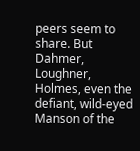peers seem to share. But Dahmer, Loughner, Holmes, even the defiant, wild-eyed Manson of the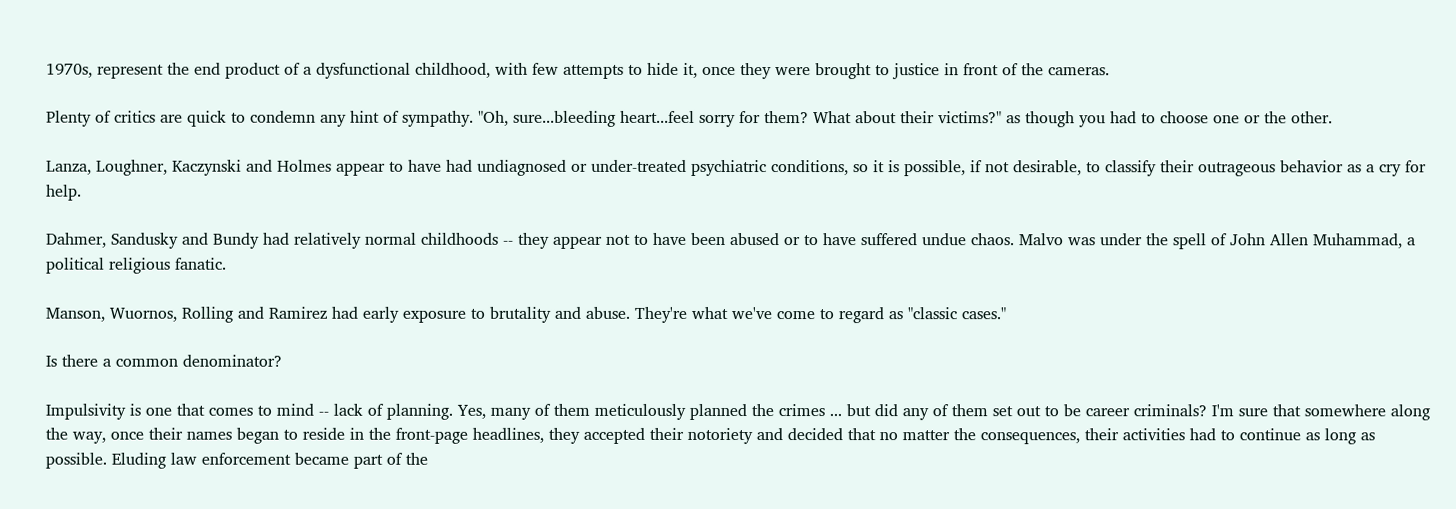1970s, represent the end product of a dysfunctional childhood, with few attempts to hide it, once they were brought to justice in front of the cameras.

Plenty of critics are quick to condemn any hint of sympathy. "Oh, sure...bleeding heart...feel sorry for them? What about their victims?" as though you had to choose one or the other.

Lanza, Loughner, Kaczynski and Holmes appear to have had undiagnosed or under-treated psychiatric conditions, so it is possible, if not desirable, to classify their outrageous behavior as a cry for help.

Dahmer, Sandusky and Bundy had relatively normal childhoods -- they appear not to have been abused or to have suffered undue chaos. Malvo was under the spell of John Allen Muhammad, a political religious fanatic.

Manson, Wuornos, Rolling and Ramirez had early exposure to brutality and abuse. They're what we've come to regard as "classic cases."

Is there a common denominator?

Impulsivity is one that comes to mind -- lack of planning. Yes, many of them meticulously planned the crimes ... but did any of them set out to be career criminals? I'm sure that somewhere along the way, once their names began to reside in the front-page headlines, they accepted their notoriety and decided that no matter the consequences, their activities had to continue as long as possible. Eluding law enforcement became part of the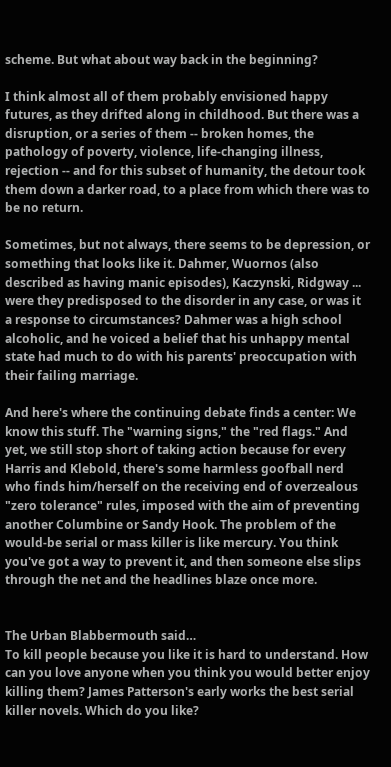scheme. But what about way back in the beginning?

I think almost all of them probably envisioned happy futures, as they drifted along in childhood. But there was a disruption, or a series of them -- broken homes, the pathology of poverty, violence, life-changing illness, rejection -- and for this subset of humanity, the detour took them down a darker road, to a place from which there was to be no return.

Sometimes, but not always, there seems to be depression, or something that looks like it. Dahmer, Wuornos (also described as having manic episodes), Kaczynski, Ridgway ... were they predisposed to the disorder in any case, or was it a response to circumstances? Dahmer was a high school alcoholic, and he voiced a belief that his unhappy mental state had much to do with his parents' preoccupation with their failing marriage.

And here's where the continuing debate finds a center: We know this stuff. The "warning signs," the "red flags." And yet, we still stop short of taking action because for every Harris and Klebold, there's some harmless goofball nerd who finds him/herself on the receiving end of overzealous "zero tolerance" rules, imposed with the aim of preventing another Columbine or Sandy Hook. The problem of the would-be serial or mass killer is like mercury. You think you've got a way to prevent it, and then someone else slips through the net and the headlines blaze once more.


The Urban Blabbermouth said…
To kill people because you like it is hard to understand. How can you love anyone when you think you would better enjoy killing them? James Patterson's early works the best serial killer novels. Which do you like?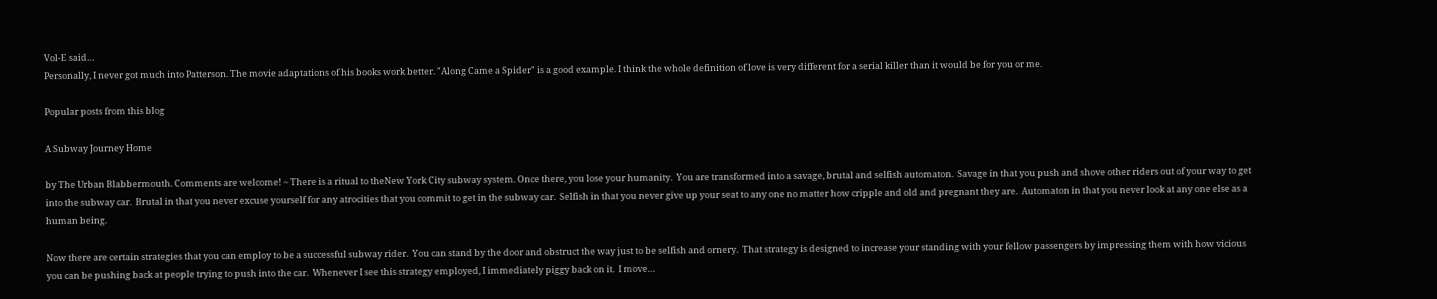Vol-E said…
Personally, I never got much into Patterson. The movie adaptations of his books work better. "Along Came a Spider" is a good example. I think the whole definition of love is very different for a serial killer than it would be for you or me.

Popular posts from this blog

A Subway Journey Home

by The Urban Blabbermouth. Comments are welcome! ~ There is a ritual to theNew York City subway system. Once there, you lose your humanity.  You are transformed into a savage, brutal and selfish automaton.  Savage in that you push and shove other riders out of your way to get into the subway car.  Brutal in that you never excuse yourself for any atrocities that you commit to get in the subway car.  Selfish in that you never give up your seat to any one no matter how cripple and old and pregnant they are.  Automaton in that you never look at any one else as a human being.

Now there are certain strategies that you can employ to be a successful subway rider.  You can stand by the door and obstruct the way just to be selfish and ornery.  That strategy is designed to increase your standing with your fellow passengers by impressing them with how vicious you can be pushing back at people trying to push into the car.  Whenever I see this strategy employed, I immediately piggy back on it.  I move…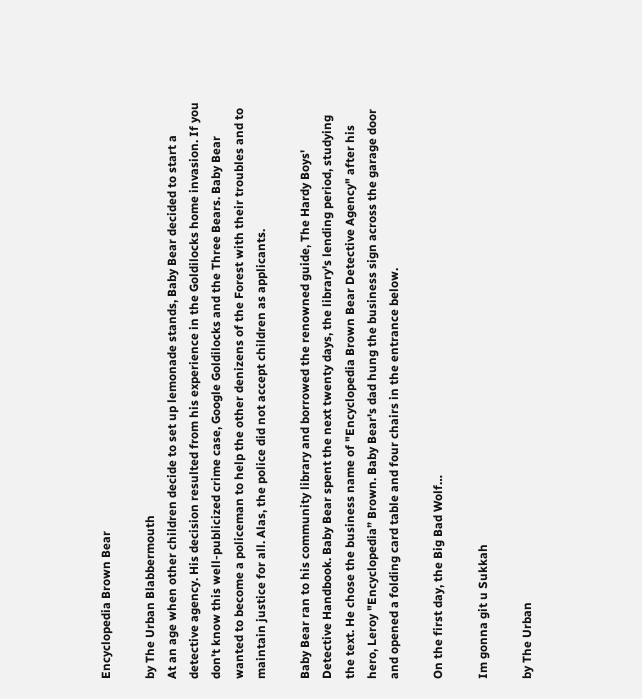Encyclopedia Brown Bear

by The Urban Blabbermouth
At an age when other children decide to set up lemonade stands, Baby Bear decided to start a detective agency. His decision resulted from his experience in the Goldilocks home invasion. If you don't know this well-publicized crime case, Google Goldilocks and the Three Bears. Baby Bear wanted to become a policeman to help the other denizens of the Forest with their troubles and to maintain justice for all. Alas, the police did not accept children as applicants.

Baby Bear ran to his community library and borrowed the renowned guide, The Hardy Boys' Detective Handbook. Baby Bear spent the next twenty days, the library's lending period, studying the text. He chose the business name of "Encyclopedia Brown Bear Detective Agency" after his hero, Leroy "Encyclopedia” Brown. Baby Bear's dad hung the business sign across the garage door and opened a folding card table and four chairs in the entrance below.

On the first day, the Big Bad Wolf…

Im gonna git u Sukkah

by The Urban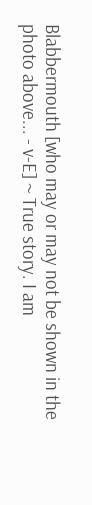Blabbermouth [who may or may not be shown in the photo above... - v-E] ~ True story. I am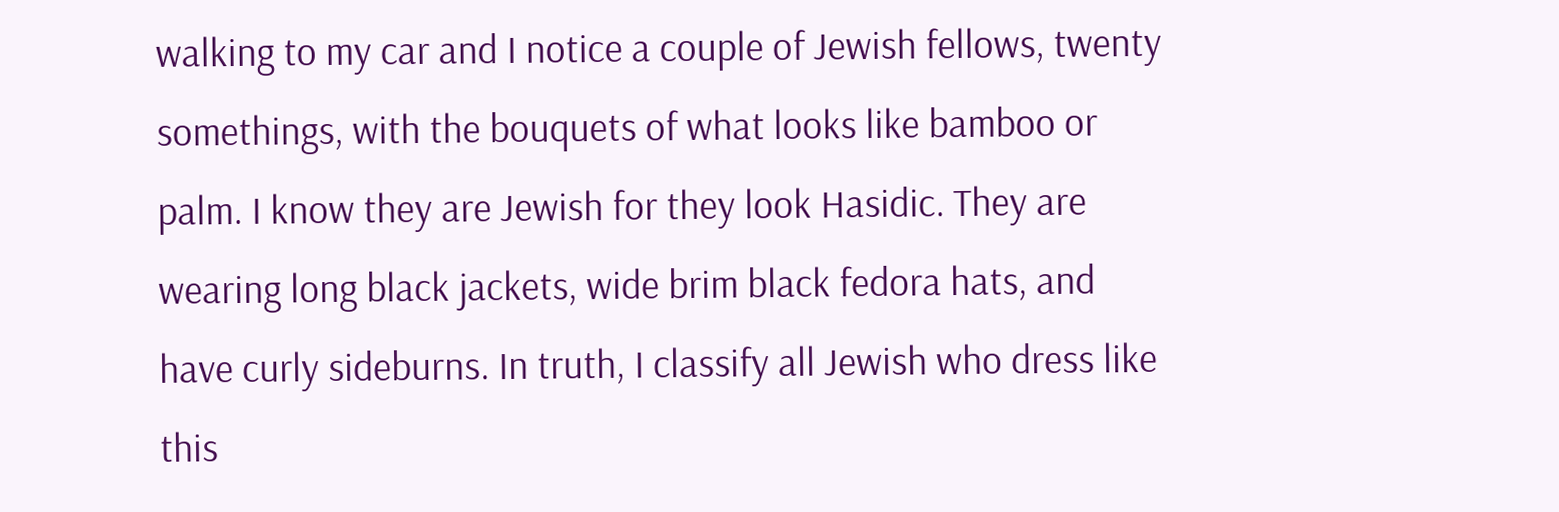walking to my car and I notice a couple of Jewish fellows, twenty somethings, with the bouquets of what looks like bamboo or palm. I know they are Jewish for they look Hasidic. They are wearing long black jackets, wide brim black fedora hats, and have curly sideburns. In truth, I classify all Jewish who dress like this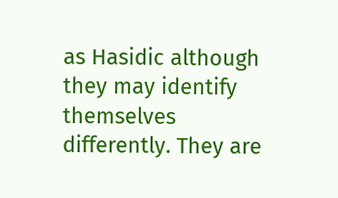as Hasidic although they may identify themselves differently. They are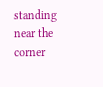standing near the corner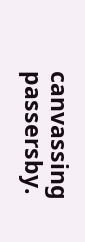canvassing passersby.